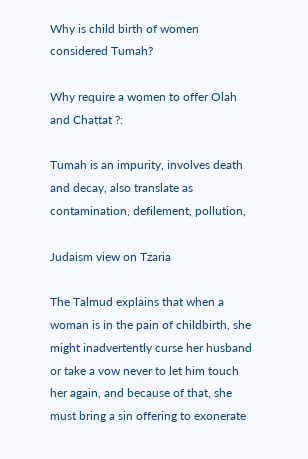Why is child birth of women considered Tumah?

Why require a women to offer Olah and Chattat ?:

Tumah is an impurity, involves death and decay, also translate as contamination, defilement, pollution,

Judaism view on Tzaria

The Talmud explains that when a woman is in the pain of childbirth, she might inadvertently curse her husband or take a vow never to let him touch her again, and because of that, she must bring a sin offering to exonerate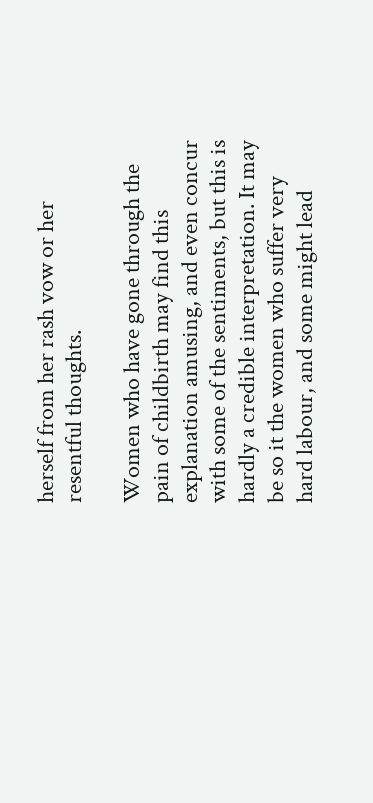herself from her rash vow or her resentful thoughts.

Women who have gone through the pain of childbirth may find this explanation amusing, and even concur with some of the sentiments, but this is hardly a credible interpretation. It may be so it the women who suffer very hard labour, and some might lead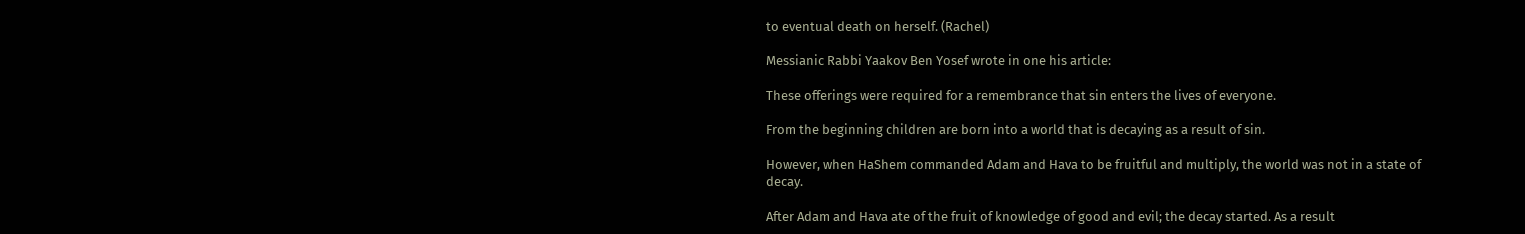to eventual death on herself. (Rachel)

Messianic Rabbi Yaakov Ben Yosef wrote in one his article:

These offerings were required for a remembrance that sin enters the lives of everyone.

From the beginning children are born into a world that is decaying as a result of sin.

However, when HaShem commanded Adam and Hava to be fruitful and multiply, the world was not in a state of decay.

After Adam and Hava ate of the fruit of knowledge of good and evil; the decay started. As a result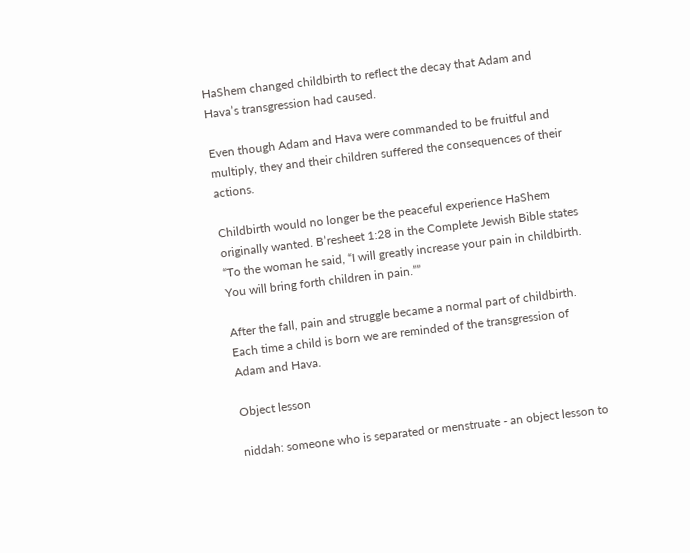HaShem changed childbirth to reflect the decay that Adam and Hava’s transgression had caused.

Even though Adam and Hava were commanded to be fruitful and multiply, they and their children suffered the consequences of their actions.

Childbirth would no longer be the peaceful experience HaShem originally wanted. B’resheet 1:28 in the Complete Jewish Bible states “To the woman he said, “I will greatly increase your pain in childbirth. You will bring forth children in pain.””

After the fall, pain and struggle became a normal part of childbirth. Each time a child is born we are reminded of the transgression of Adam and Hava.

Object lesson

niddah: someone who is separated or menstruate - an object lesson to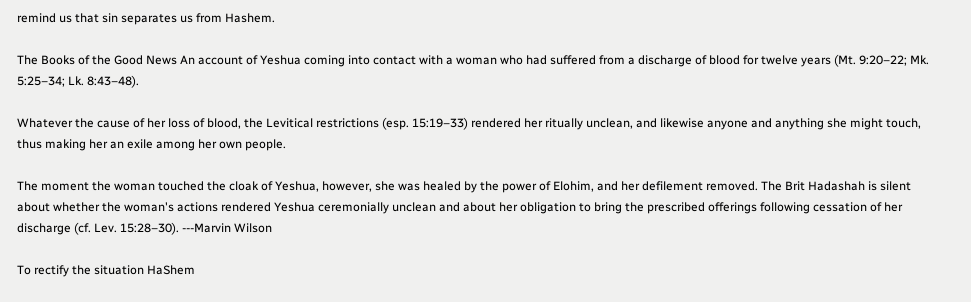remind us that sin separates us from Hashem.

The Books of the Good News An account of Yeshua coming into contact with a woman who had suffered from a discharge of blood for twelve years (Mt. 9:20–22; Mk. 5:25–34; Lk. 8:43–48).

Whatever the cause of her loss of blood, the Levitical restrictions (esp. 15:19–33) rendered her ritually unclean, and likewise anyone and anything she might touch, thus making her an exile among her own people.

The moment the woman touched the cloak of Yeshua, however, she was healed by the power of Elohim, and her defilement removed. The Brit Hadashah is silent about whether the woman's actions rendered Yeshua ceremonially unclean and about her obligation to bring the prescribed offerings following cessation of her discharge (cf. Lev. 15:28–30). ---Marvin Wilson

To rectify the situation HaShem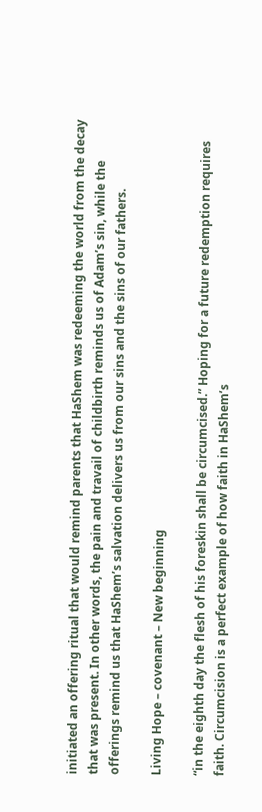initiated an offering ritual that would remind parents that HaShem was redeeming the world from the decay that was present. In other words, the pain and travail of childbirth reminds us of Adam’s sin, while the offerings remind us that HaShem’s salvation delivers us from our sins and the sins of our fathers.

Living Hope – covenant – New beginning

“in the eighth day the flesh of his foreskin shall be circumcised.” Hoping for a future redemption requires faith. Circumcision is a perfect example of how faith in HaShem’s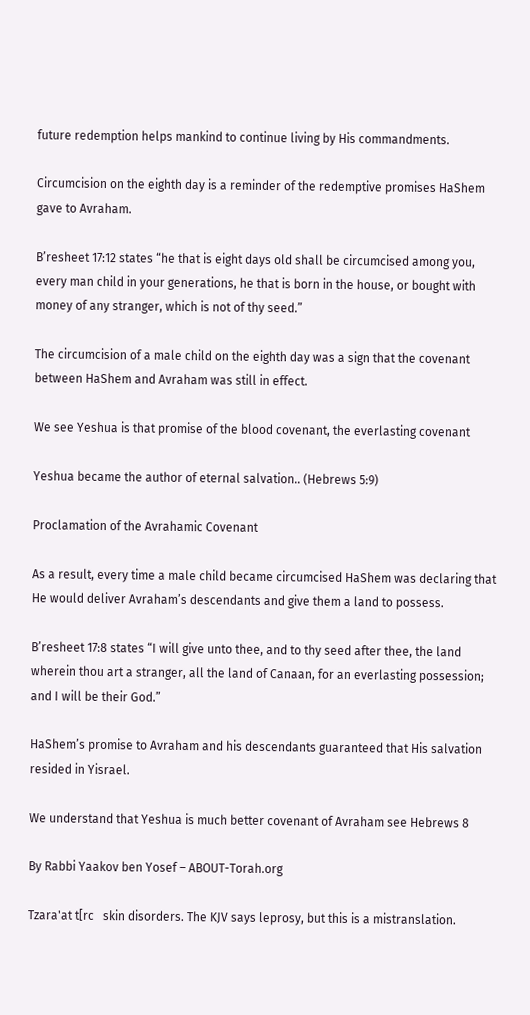future redemption helps mankind to continue living by His commandments.

Circumcision on the eighth day is a reminder of the redemptive promises HaShem gave to Avraham.

B’resheet 17:12 states “he that is eight days old shall be circumcised among you, every man child in your generations, he that is born in the house, or bought with money of any stranger, which is not of thy seed.”

The circumcision of a male child on the eighth day was a sign that the covenant between HaShem and Avraham was still in effect.

We see Yeshua is that promise of the blood covenant, the everlasting covenant

Yeshua became the author of eternal salvation.. (Hebrews 5:9)

Proclamation of the Avrahamic Covenant

As a result, every time a male child became circumcised HaShem was declaring that He would deliver Avraham’s descendants and give them a land to possess.

B’resheet 17:8 states “I will give unto thee, and to thy seed after thee, the land wherein thou art a stranger, all the land of Canaan, for an everlasting possession; and I will be their God.”

HaShem’s promise to Avraham and his descendants guaranteed that His salvation resided in Yisrael.

We understand that Yeshua is much better covenant of Avraham see Hebrews 8

By Rabbi Yaakov ben Yosef – ABOUT-Torah.org

Tzara'at t[rc   skin disorders. The KJV says leprosy, but this is a mistranslation.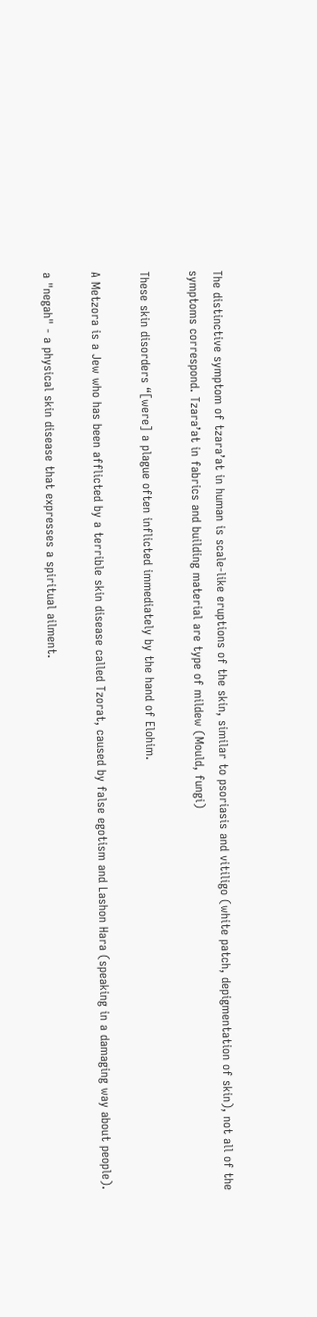The distinctive symptom of tzara’at in human is scale-like eruptions of the skin, similar to psoriasis and vitiligo (white patch, depigmentation of skin), not all of the symptoms correspond. Tzara’at in fabrics and building material are type of mildew (Mould, fungi)

These skin disorders “[were] a plague often inflicted immediately by the hand of Elohim.

A Metzora is a Jew who has been afflicted by a terrible skin disease called Tzorat, caused by false egotism and Lashon Hara (speaking in a damaging way about people).

a "negah" - a physical skin disease that expresses a spiritual ailment.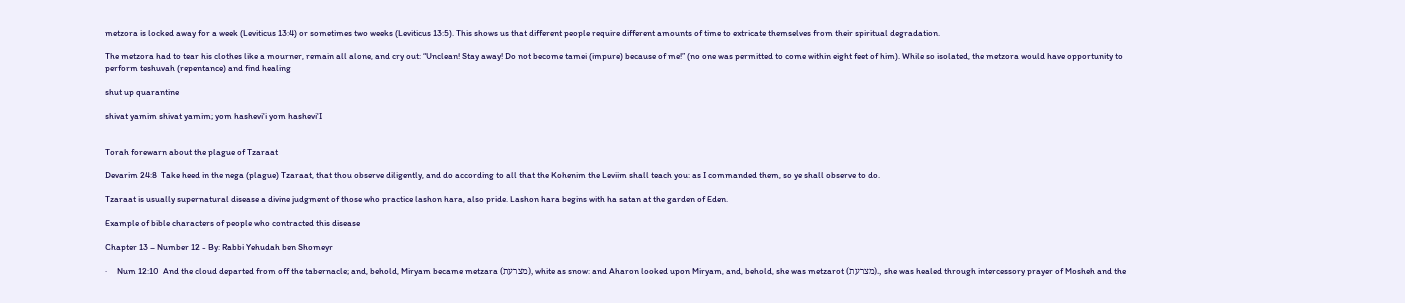metzora is locked away for a week (Leviticus 13:4) or sometimes two weeks (Leviticus 13:5). This shows us that different people require different amounts of time to extricate themselves from their spiritual degradation.

The metzora had to tear his clothes like a mourner, remain all alone, and cry out: “Unclean! Stay away! Do not become tamei (impure) because of me!” (no one was permitted to come within eight feet of him). While so isolated, the metzora would have opportunity to perform teshuvah (repentance) and find healing

shut up quarantine

shivat yamim shivat yamim; yom hashevi'i yom hashevi'I


Torah forewarn about the plague of Tzaraat

Devarim 24:8  Take heed in the nega (plague) Tzaraat, that thou observe diligently, and do according to all that the Kohenim the Leviim shall teach you: as I commanded them, so ye shall observe to do.

Tzaraat is usually supernatural disease a divine judgment of those who practice lashon hara, also pride. Lashon hara begins with ha satan at the garden of Eden.

Example of bible characters of people who contracted this disease

Chapter 13 – Number 12 - By: Rabbi Yehudah ben Shomeyr

·     Num 12:10  And the cloud departed from off the tabernacle; and, behold, Miryam became metzara (מצרעת), white as snow: and Aharon looked upon Miryam, and, behold, she was metzarot (מצרעת)., she was healed through intercessory prayer of Mosheh and the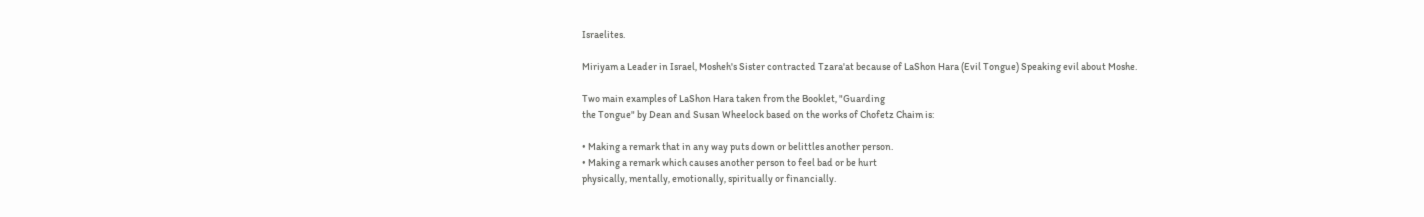Israelites.

Miriyam a Leader in Israel, Mosheh's Sister contracted Tzara'at because of LaShon Hara (Evil Tongue) Speaking evil about Moshe.

Two main examples of LaShon Hara taken from the Booklet, "Guarding
the Tongue" by Dean and Susan Wheelock based on the works of Chofetz Chaim is:

• Making a remark that in any way puts down or belittles another person.
• Making a remark which causes another person to feel bad or be hurt
physically, mentally, emotionally, spiritually or financially.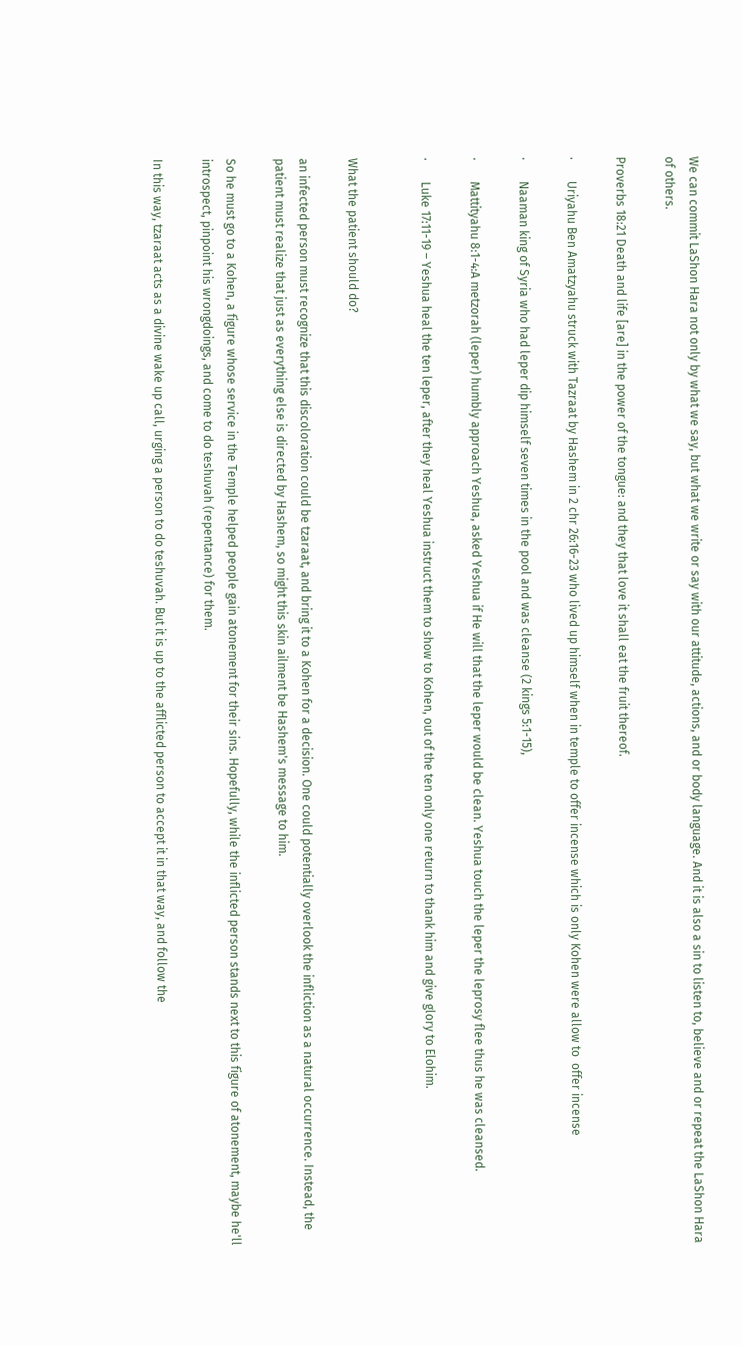We can commit LaShon Hara not only by what we say, but what we write or say with our attitude, actions, and or body language. And it is also a sin to listen to, believe and or repeat the LaShon Hara of others.

Proverbs 18:21 Death and life [are] in the power of the tongue: and they that love it shall eat the fruit thereof.

·       Uriyahu Ben Amatzyahu struck with Tazraat by Hashem in 2 chr 26:16-23 who lived up himself when in temple to offer incense which is only Kohen were allow to  offer incense

·       Naaman king of Syria who had leper dip himself seven times in the pool and was cleanse (2 kings 5:1-15),

·       Mattityahu 8:1-4:A metzorah (leper) humbly approach Yeshua, asked Yeshua if He will that the leper would be clean. Yeshua touch the leper the leprosy flee thus he was cleansed.

·       Luke 17:11-19 – Yeshua heal the ten leper, after they heal Yeshua instruct them to show to Kohen, out of the ten only one return to thank him and give glory to Elohim.


What the patient should do?

an infected person must recognize that this discoloration could be tzaraat, and bring it to a Kohen for a decision. One could potentially overlook the infliction as a natural occurrence. Instead, the patient must realize that just as everything else is directed by Hashem, so might this skin ailment be Hashem's message to him.

So he must go to a Kohen, a figure whose service in the Temple helped people gain atonement for their sins. Hopefully, while the inflicted person stands next to this figure of atonement, maybe he'll introspect, pinpoint his wrongdoings, and come to do teshuvah (repentance) for them.

In this way, tzaraat acts as a divine wake up call, urging a person to do teshuvah. But it is up to the afflicted person to accept it in that way, and follow the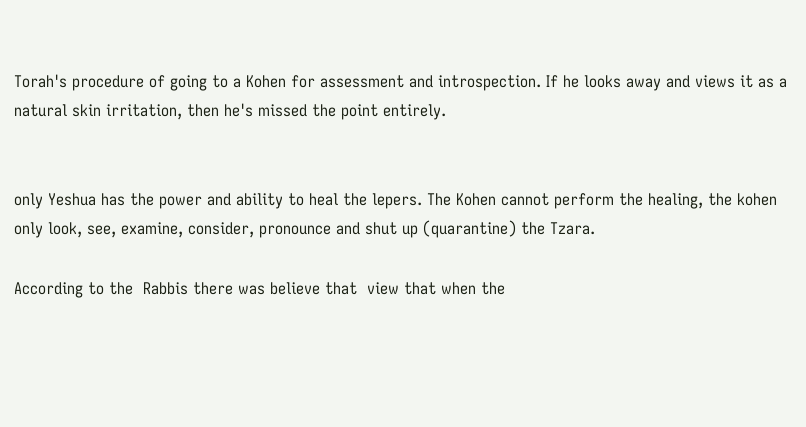Torah's procedure of going to a Kohen for assessment and introspection. If he looks away and views it as a natural skin irritation, then he's missed the point entirely.


only Yeshua has the power and ability to heal the lepers. The Kohen cannot perform the healing, the kohen only look, see, examine, consider, pronounce and shut up (quarantine) the Tzara.

According to the  Rabbis there was believe that  view that when the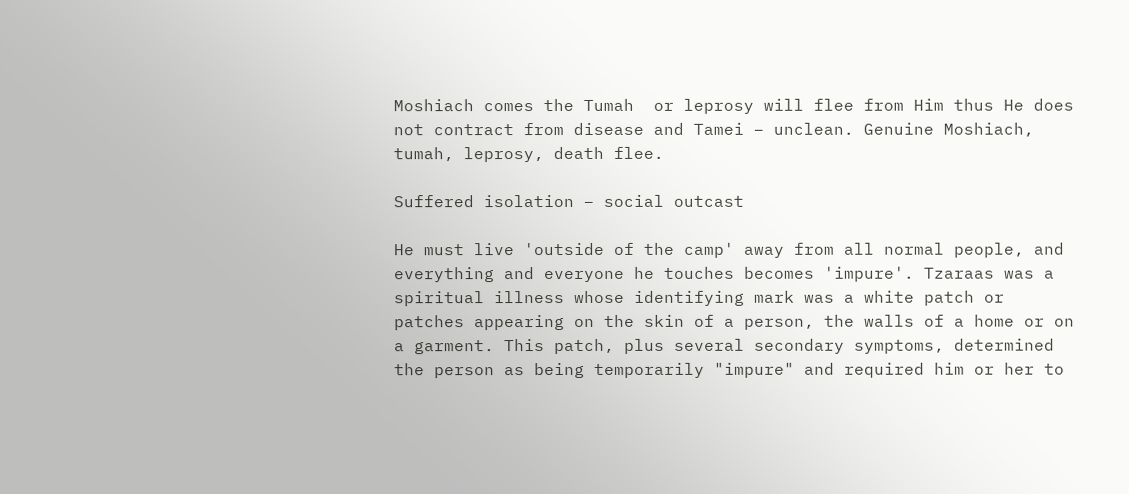Moshiach comes the Tumah  or leprosy will flee from Him thus He does not contract from disease and Tamei – unclean. Genuine Moshiach, tumah, leprosy, death flee.

Suffered isolation – social outcast

He must live 'outside of the camp' away from all normal people, and everything and everyone he touches becomes 'impure'. Tzaraas was a spiritual illness whose identifying mark was a white patch or patches appearing on the skin of a person, the walls of a home or on a garment. This patch, plus several secondary symptoms, determined the person as being temporarily "impure" and required him or her to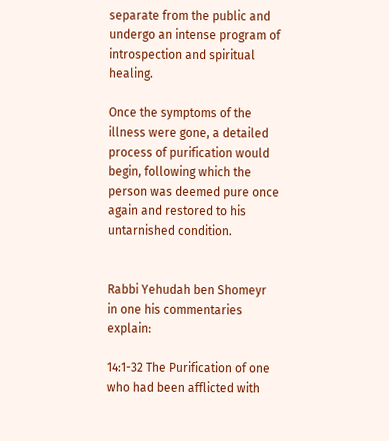separate from the public and undergo an intense program of introspection and spiritual healing.

Once the symptoms of the illness were gone, a detailed process of purification would begin, following which the person was deemed pure once again and restored to his untarnished condition.


Rabbi Yehudah ben Shomeyr in one his commentaries explain:

14:1-32 The Purification of one who had been afflicted with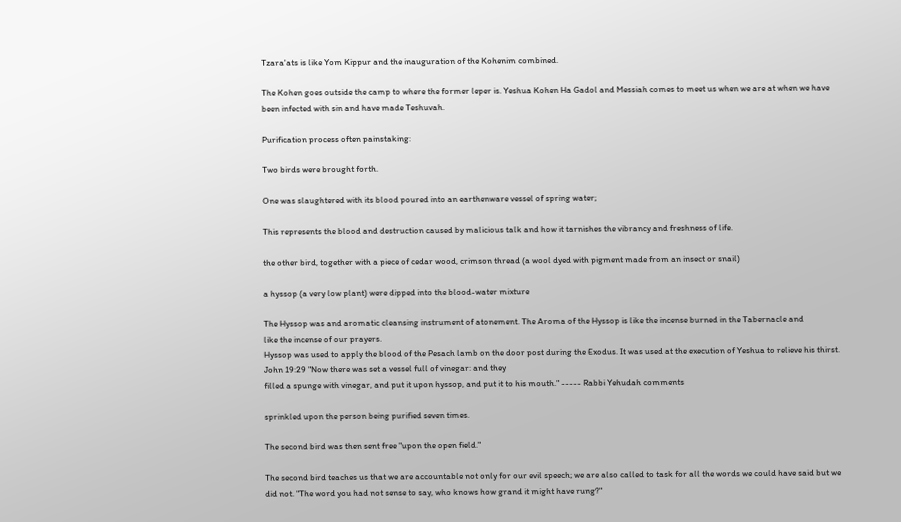Tzara'ats is like Yom Kippur and the inauguration of the Kohenim combined.

The Kohen goes outside the camp to where the former leper is. Yeshua Kohen Ha Gadol and Messiah comes to meet us when we are at when we have been infected with sin and have made Teshuvah.

Purification process often painstaking:

Two birds were brought forth.

One was slaughtered with its blood poured into an earthenware vessel of spring water;

This represents the blood and destruction caused by malicious talk and how it tarnishes the vibrancy and freshness of life.

the other bird, together with a piece of cedar wood, crimson thread (a wool dyed with pigment made from an insect or snail)

a hyssop (a very low plant) were dipped into the blood-water mixture

The Hyssop was and aromatic cleansing instrument of atonement. The Aroma of the Hyssop is like the incense burned in the Tabernacle and
like the incense of our prayers.
Hyssop was used to apply the blood of the Pesach lamb on the door post during the Exodus. It was used at the execution of Yeshua to relieve his thirst.
John 19:29 "Now there was set a vessel full of vinegar: and they
filled a spunge with vinegar, and put it upon hyssop, and put it to his mouth." ----- Rabbi Yehudah comments

sprinkled upon the person being purified seven times.

The second bird was then sent free "upon the open field."

The second bird teaches us that we are accountable not only for our evil speech; we are also called to task for all the words we could have said but we did not. "The word you had not sense to say, who knows how grand it might have rung?"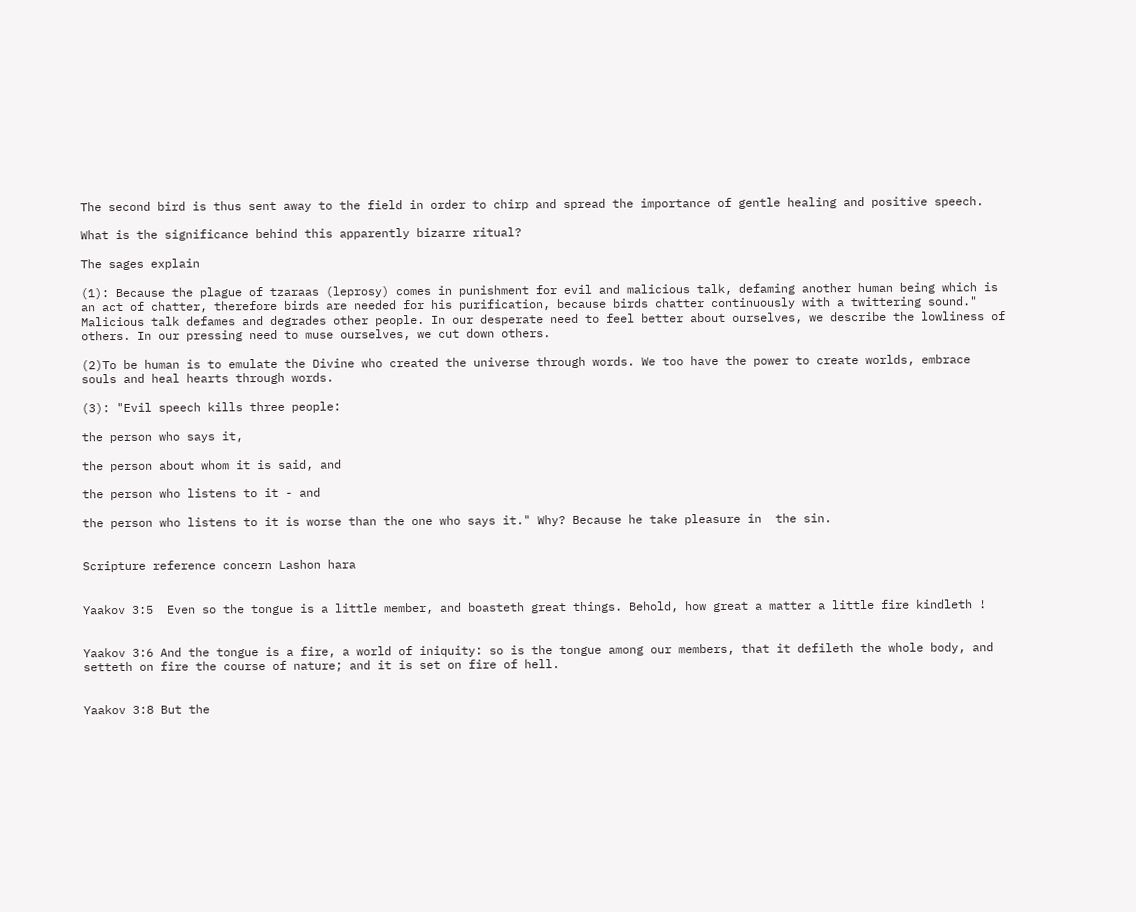The second bird is thus sent away to the field in order to chirp and spread the importance of gentle healing and positive speech.

What is the significance behind this apparently bizarre ritual?

The sages explain

(1): Because the plague of tzaraas (leprosy) comes in punishment for evil and malicious talk, defaming another human being which is an act of chatter, therefore birds are needed for his purification, because birds chatter continuously with a twittering sound." Malicious talk defames and degrades other people. In our desperate need to feel better about ourselves, we describe the lowliness of others. In our pressing need to muse ourselves, we cut down others.

(2)To be human is to emulate the Divine who created the universe through words. We too have the power to create worlds, embrace souls and heal hearts through words.

(3): "Evil speech kills three people:

the person who says it,

the person about whom it is said, and

the person who listens to it - and

the person who listens to it is worse than the one who says it." Why? Because he take pleasure in  the sin.


Scripture reference concern Lashon hara


Yaakov 3:5  Even so the tongue is a little member, and boasteth great things. Behold, how great a matter a little fire kindleth !


Yaakov 3:6 And the tongue is a fire, a world of iniquity: so is the tongue among our members, that it defileth the whole body, and setteth on fire the course of nature; and it is set on fire of hell.


Yaakov 3:8 But the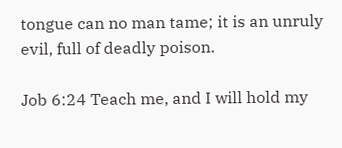tongue can no man tame; it is an unruly evil, full of deadly poison.

Job 6:24 Teach me, and I will hold my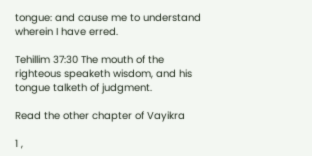tongue: and cause me to understand wherein I have erred.

Tehillim 37:30 The mouth of the righteous speaketh wisdom, and his tongue talketh of judgment.

Read the other chapter of Vayikra

1 ,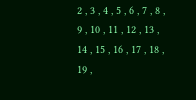2 , 3 , 4 , 5 , 6 , 7 , 8 , 9 , 10 , 11 , 12 , 13 , 14 , 15 , 16 , 17 , 18 , 19 ,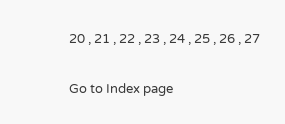20 , 21 , 22 , 23 , 24 , 25 , 26 , 27

Go to Index page